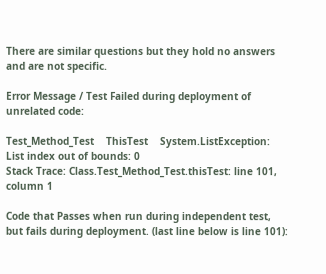There are similar questions but they hold no answers and are not specific.

Error Message / Test Failed during deployment of unrelated code:

Test_Method_Test    ThisTest    System.ListException: List index out of bounds: 0
Stack Trace: Class.Test_Method_Test.thisTest: line 101, column 1

Code that Passes when run during independent test, but fails during deployment. (last line below is line 101):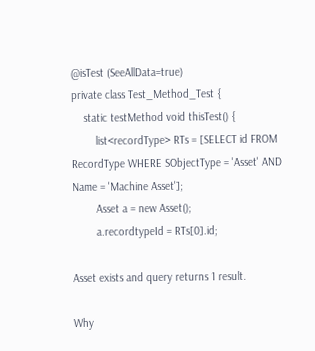@isTest (SeeAllData=true)
private class Test_Method_Test {
    static testMethod void thisTest() {
        list<recordType> RTs = [SELECT id FROM RecordType WHERE SObjectType = 'Asset' AND Name = 'Machine Asset'];
        Asset a = new Asset();
        a.recordtypeId = RTs[0].id;

Asset exists and query returns 1 result.

Why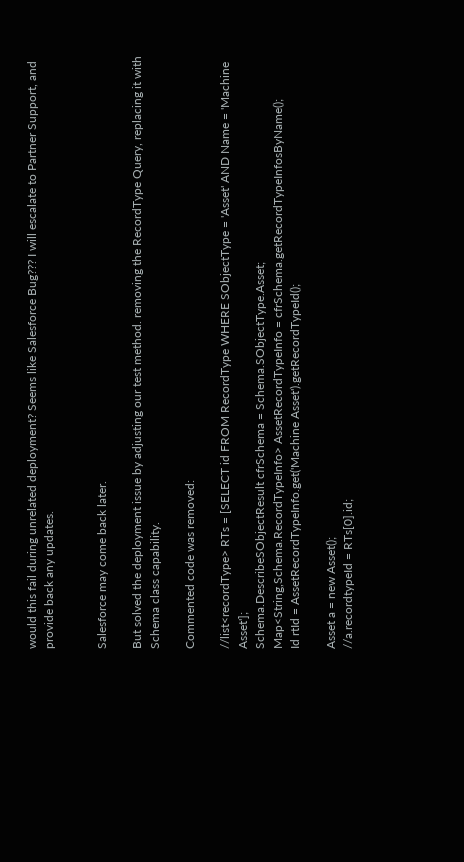would this fail during unrelated deployment? Seems like Salesforce Bug??? I will escalate to Partner Support, and provide back any updates.


Salesforce may come back later.

But solved the deployment issue by adjusting our test method. removing the RecordType Query, replacing it with Schema class capability.

Commented code was removed:

//list<recordType> RTs = [SELECT id FROM RecordType WHERE SObjectType = 'Asset' AND Name = 'Machine Asset'];
Schema.DescribeSObjectResult cfrSchema = Schema.SObjectType.Asset;
Map<String,Schema.RecordTypeInfo> AssetRecordTypeInfo = cfrSchema.getRecordTypeInfosByName();
Id rtId = AssetRecordTypeInfo.get('Machine Asset').getRecordTypeId();

Asset a = new Asset();
//a.recordtypeId = RTs[0].id;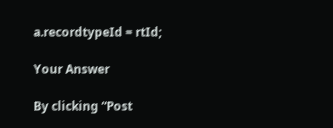a.recordtypeId = rtId;

Your Answer

By clicking “Post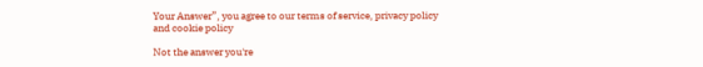Your Answer”, you agree to our terms of service, privacy policy and cookie policy

Not the answer you're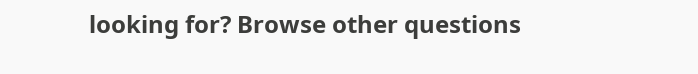looking for? Browse other questions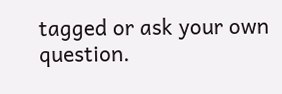tagged or ask your own question.